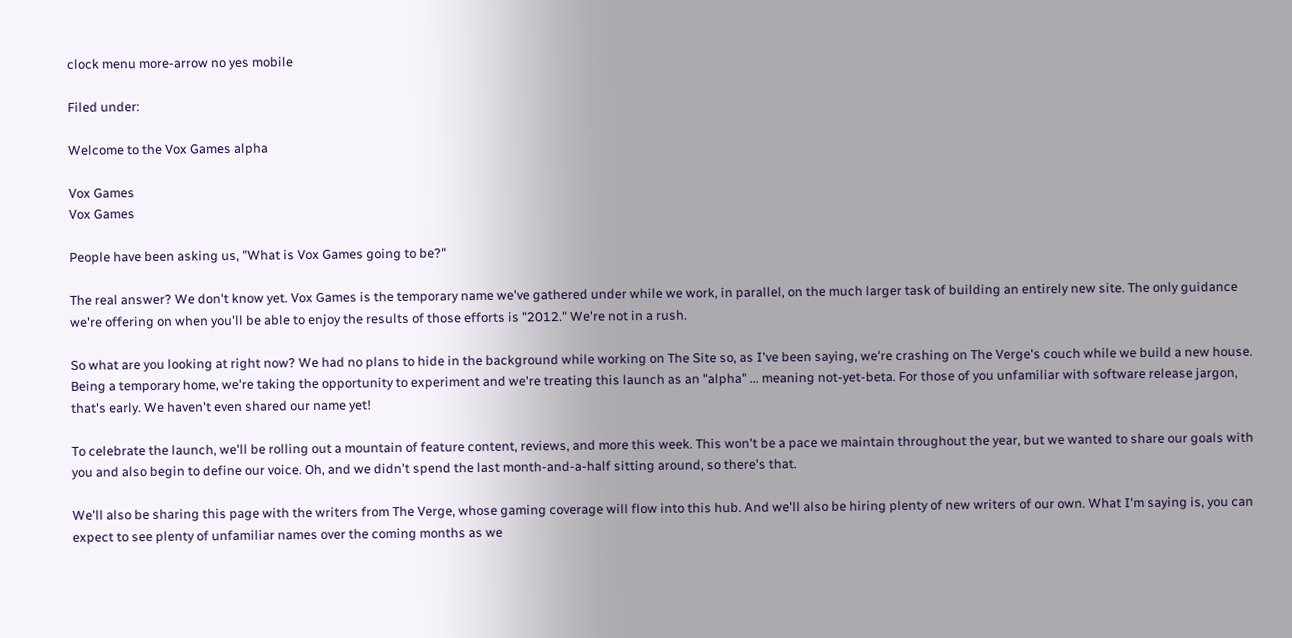clock menu more-arrow no yes mobile

Filed under:

Welcome to the Vox Games alpha

Vox Games
Vox Games

People have been asking us, "What is Vox Games going to be?"

The real answer? We don't know yet. Vox Games is the temporary name we've gathered under while we work, in parallel, on the much larger task of building an entirely new site. The only guidance we're offering on when you'll be able to enjoy the results of those efforts is "2012." We're not in a rush.

So what are you looking at right now? We had no plans to hide in the background while working on The Site so, as I've been saying, we're crashing on The Verge's couch while we build a new house. Being a temporary home, we're taking the opportunity to experiment and we're treating this launch as an "alpha" ... meaning not-yet-beta. For those of you unfamiliar with software release jargon, that's early. We haven't even shared our name yet!

To celebrate the launch, we'll be rolling out a mountain of feature content, reviews, and more this week. This won't be a pace we maintain throughout the year, but we wanted to share our goals with you and also begin to define our voice. Oh, and we didn't spend the last month-and-a-half sitting around, so there's that.

We'll also be sharing this page with the writers from The Verge, whose gaming coverage will flow into this hub. And we'll also be hiring plenty of new writers of our own. What I'm saying is, you can expect to see plenty of unfamiliar names over the coming months as we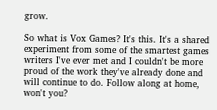grow.

So what is Vox Games? It's this. It's a shared experiment from some of the smartest games writers I've ever met and I couldn't be more proud of the work they've already done and will continue to do. Follow along at home, won't you?